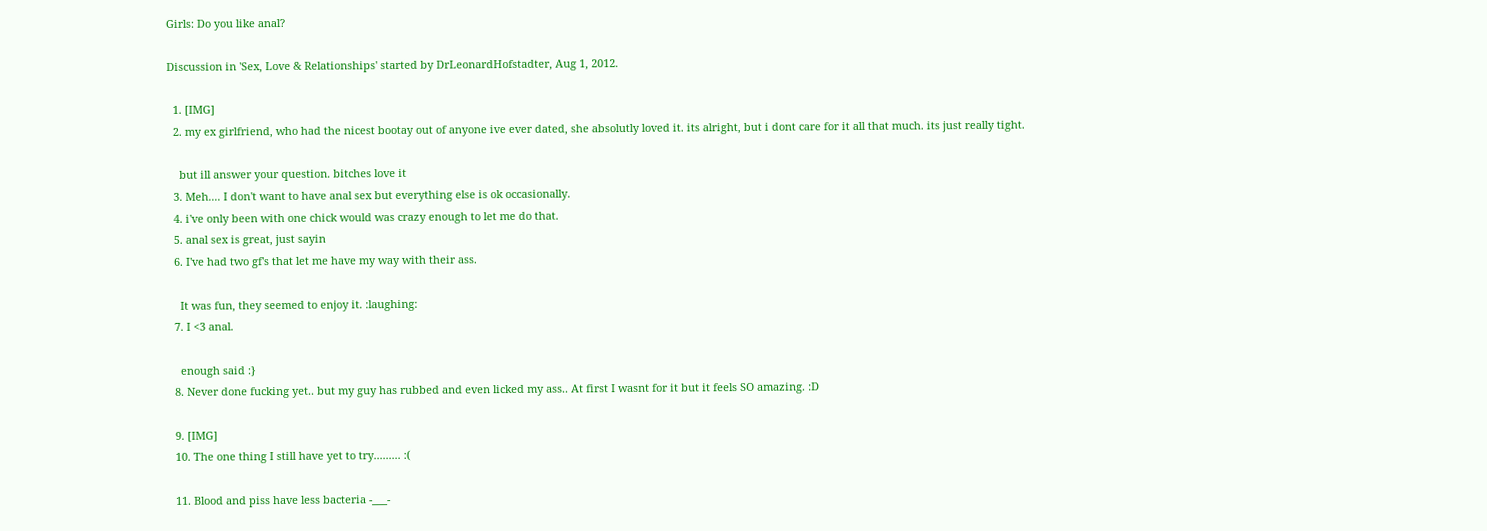Girls: Do you like anal?

Discussion in 'Sex, Love & Relationships' started by DrLeonardHofstadter, Aug 1, 2012.

  1. [IMG]
  2. my ex girlfriend, who had the nicest bootay out of anyone ive ever dated, she absolutly loved it. its alright, but i dont care for it all that much. its just really tight.

    but ill answer your question. bitches love it
  3. Meh.... I don't want to have anal sex but everything else is ok occasionally.
  4. i've only been with one chick would was crazy enough to let me do that.
  5. anal sex is great, just sayin
  6. I've had two gf's that let me have my way with their ass.

    It was fun, they seemed to enjoy it. :laughing:
  7. I <3 anal.

    enough said :}
  8. Never done fucking yet.. but my guy has rubbed and even licked my ass.. At first I wasnt for it but it feels SO amazing. :D

  9. [IMG]
  10. The one thing I still have yet to try......... :(

  11. Blood and piss have less bacteria -___-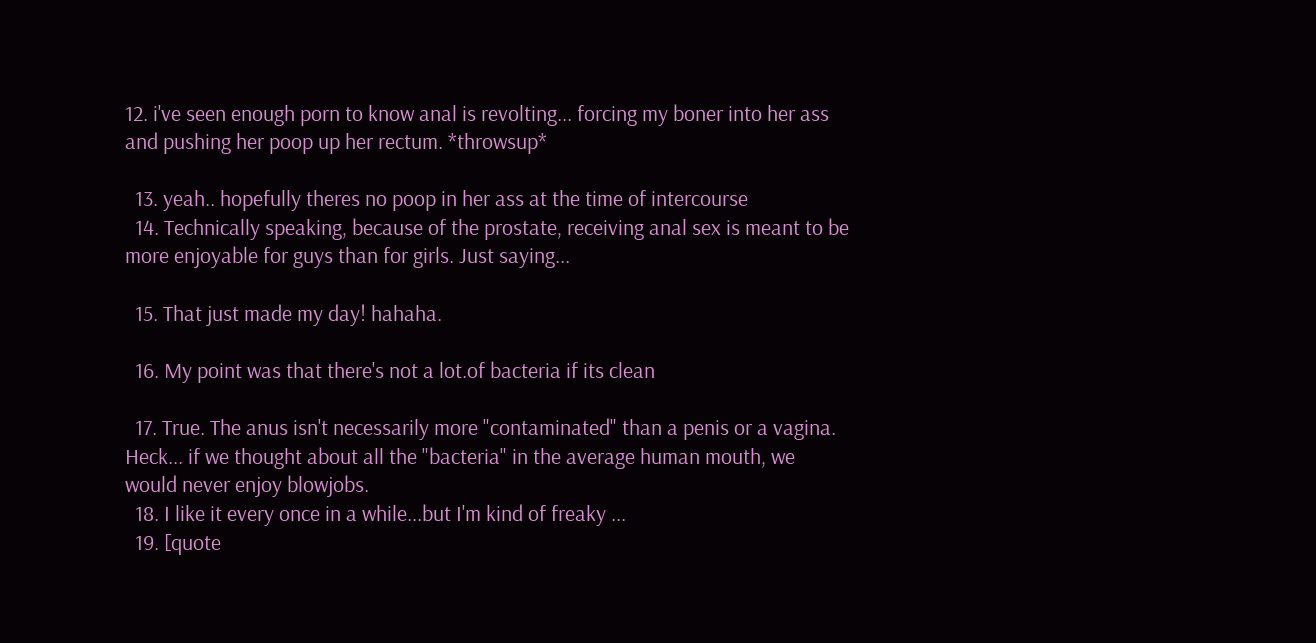12. i've seen enough porn to know anal is revolting... forcing my boner into her ass and pushing her poop up her rectum. *throwsup*

  13. yeah.. hopefully theres no poop in her ass at the time of intercourse
  14. Technically speaking, because of the prostate, receiving anal sex is meant to be more enjoyable for guys than for girls. Just saying...

  15. That just made my day! hahaha.

  16. My point was that there's not a lot.of bacteria if its clean

  17. True. The anus isn't necessarily more "contaminated" than a penis or a vagina. Heck... if we thought about all the "bacteria" in the average human mouth, we would never enjoy blowjobs.
  18. I like it every once in a while...but I'm kind of freaky ...
  19. [quote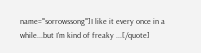name='"sorrowssong"']I like it every once in a while...but I'm kind of freaky ...[/quote]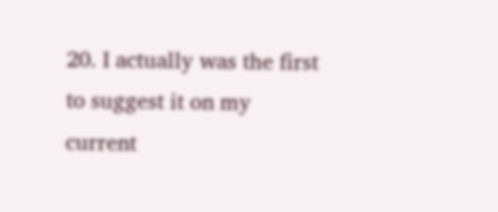20. I actually was the first to suggest it on my current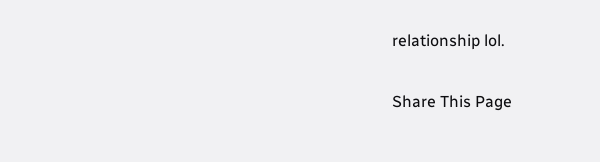relationship lol.

Share This Page